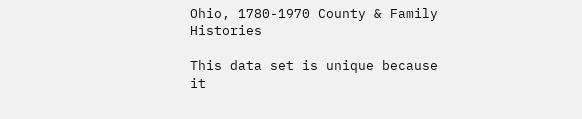Ohio, 1780-1970 County & Family Histories

This data set is unique because it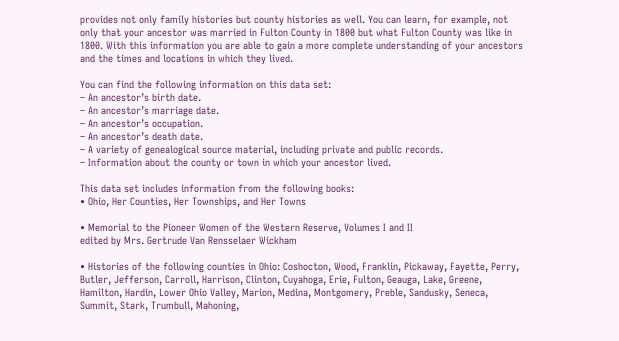provides not only family histories but county histories as well. You can learn, for example, not only that your ancestor was married in Fulton County in 1800 but what Fulton County was like in 1800. With this information you are able to gain a more complete understanding of your ancestors and the times and locations in which they lived.

You can find the following information on this data set:
– An ancestor’s birth date.
– An ancestor’s marriage date.
– An ancestor’s occupation.
– An ancestor’s death date.
– A variety of genealogical source material, including private and public records.
– Information about the county or town in which your ancestor lived.

This data set includes information from the following books:
• Ohio, Her Counties, Her Townships, and Her Towns

• Memorial to the Pioneer Women of the Western Reserve, Volumes I and II
edited by Mrs. Gertrude Van Rensselaer Wickham

• Histories of the following counties in Ohio: Coshocton, Wood, Franklin, Pickaway, Fayette, Perry, Butler, Jefferson, Carroll, Harrison, Clinton, Cuyahoga, Erie, Fulton, Geauga, Lake, Greene, Hamilton, Hardin, Lower Ohio Valley, Marion, Medina, Montgomery, Preble, Sandusky, Seneca, Summit, Stark, Trumbull, Mahoning,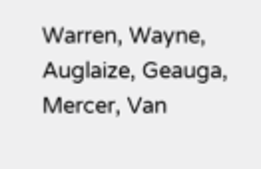Warren, Wayne, Auglaize, Geauga, Mercer, Van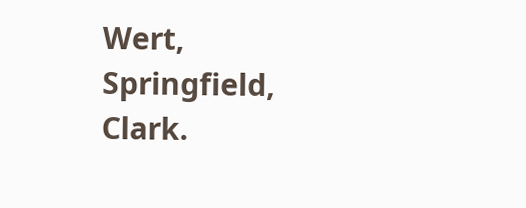Wert, Springfield, Clark.